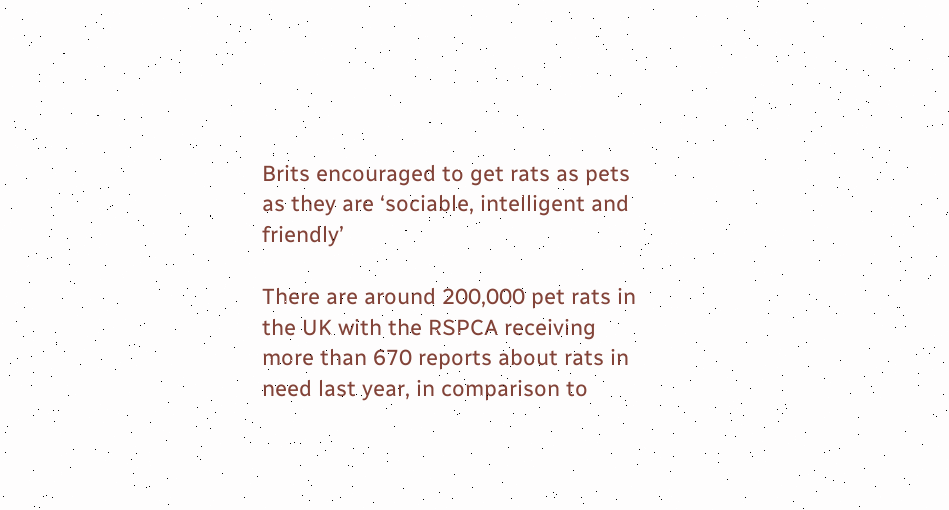Brits encouraged to get rats as pets as they are ‘sociable, intelligent and friendly’

There are around 200,000 pet rats in the UK with the RSPCA receiving more than 670 reports about rats in need last year, in comparison to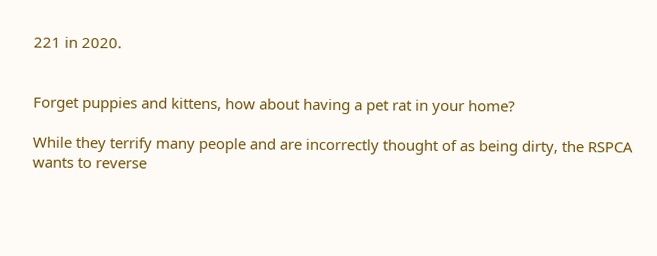221 in 2020.


Forget puppies and kittens, how about having a pet rat in your home?

While they terrify many people and are incorrectly thought of as being dirty, the RSPCA wants to reverse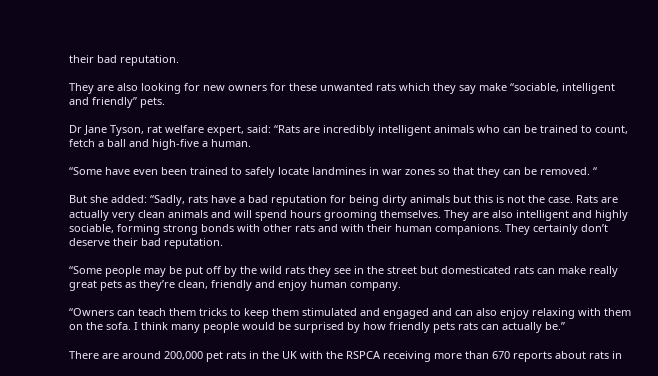their bad reputation.

They are also looking for new owners for these unwanted rats which they say make “sociable, intelligent and friendly” pets.

Dr Jane Tyson, rat welfare expert, said: “Rats are incredibly intelligent animals who can be trained to count, fetch a ball and high-five a human.

“Some have even been trained to safely locate landmines in war zones so that they can be removed. “

But she added: “Sadly, rats have a bad reputation for being dirty animals but this is not the case. Rats are actually very clean animals and will spend hours grooming themselves. They are also intelligent and highly sociable, forming strong bonds with other rats and with their human companions. They certainly don’t deserve their bad reputation.

“Some people may be put off by the wild rats they see in the street but domesticated rats can make really great pets as they’re clean, friendly and enjoy human company.

“Owners can teach them tricks to keep them stimulated and engaged and can also enjoy relaxing with them on the sofa. I think many people would be surprised by how friendly pets rats can actually be.”

There are around 200,000 pet rats in the UK with the RSPCA receiving more than 670 reports about rats in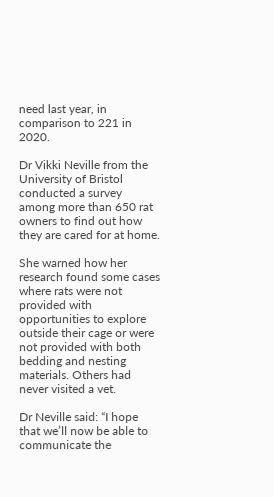need last year, in comparison to 221 in 2020.

Dr Vikki Neville from the University of Bristol conducted a survey among more than 650 rat owners to find out how they are cared for at home.

She warned how her research found some cases where rats were not provided with opportunities to explore outside their cage or were not provided with both bedding and nesting materials. Others had never visited a vet.

Dr Neville said: “I hope that we’ll now be able to communicate the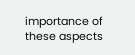importance of these aspects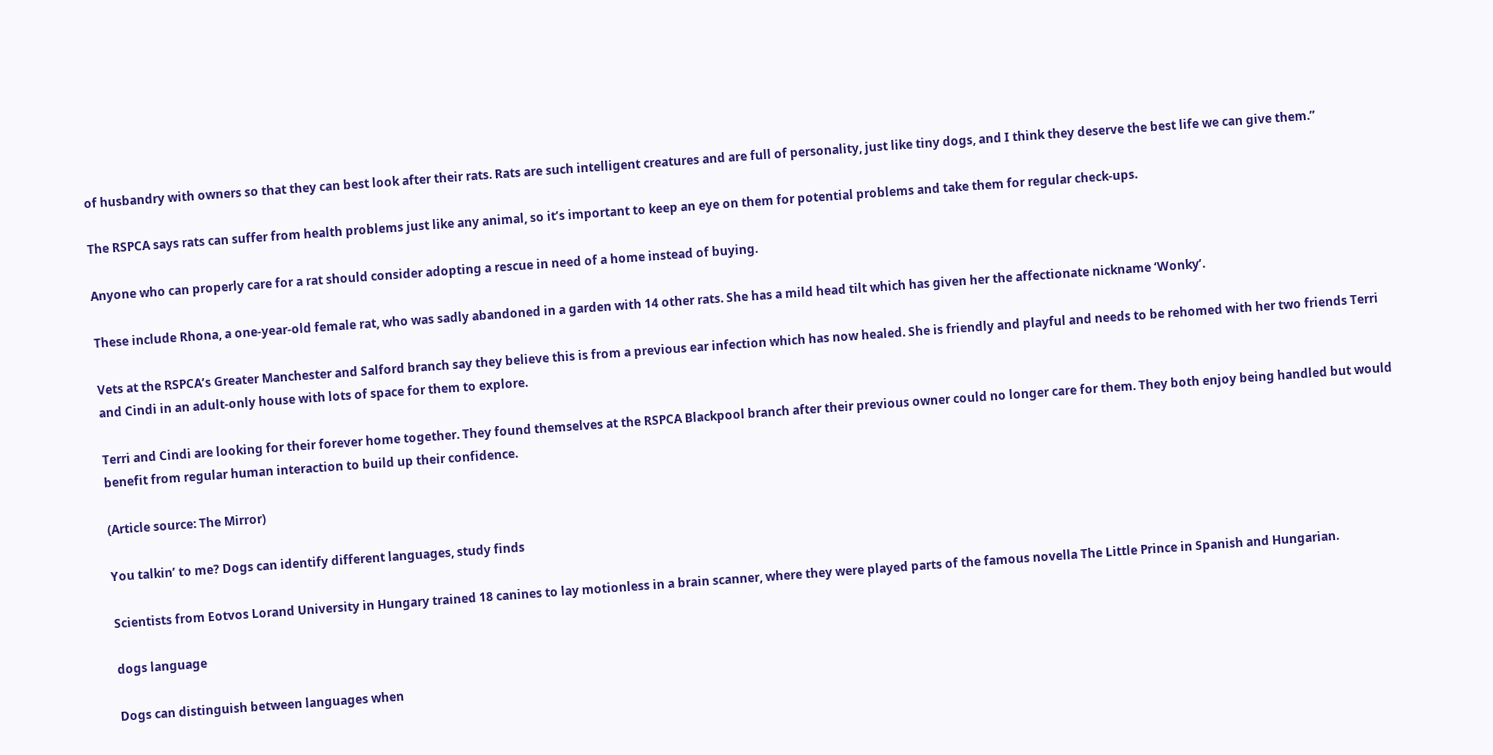of husbandry with owners so that they can best look after their rats. Rats are such intelligent creatures and are full of personality, just like tiny dogs, and I think they deserve the best life we can give them.”

The RSPCA says rats can suffer from health problems just like any animal, so it’s important to keep an eye on them for potential problems and take them for regular check-ups.

Anyone who can properly care for a rat should consider adopting a rescue in need of a home instead of buying.

These include Rhona, a one-year-old female rat, who was sadly abandoned in a garden with 14 other rats. She has a mild head tilt which has given her the affectionate nickname ‘Wonky’.

Vets at the RSPCA’s Greater Manchester and Salford branch say they believe this is from a previous ear infection which has now healed. She is friendly and playful and needs to be rehomed with her two friends Terri and Cindi in an adult-only house with lots of space for them to explore.

Terri and Cindi are looking for their forever home together. They found themselves at the RSPCA Blackpool branch after their previous owner could no longer care for them. They both enjoy being handled but would benefit from regular human interaction to build up their confidence.

(Article source: The Mirror)

You talkin’ to me? Dogs can identify different languages, study finds

Scientists from Eotvos Lorand University in Hungary trained 18 canines to lay motionless in a brain scanner, where they were played parts of the famous novella The Little Prince in Spanish and Hungarian.

dogs language

Dogs can distinguish between languages when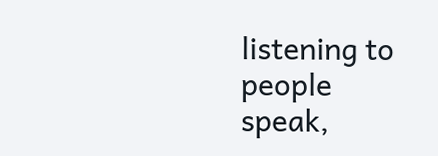listening to people speak,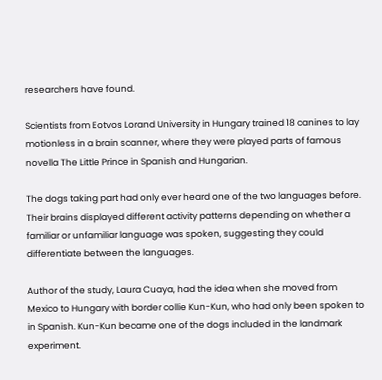researchers have found.

Scientists from Eotvos Lorand University in Hungary trained 18 canines to lay motionless in a brain scanner, where they were played parts of famous novella The Little Prince in Spanish and Hungarian.

The dogs taking part had only ever heard one of the two languages before. Their brains displayed different activity patterns depending on whether a familiar or unfamiliar language was spoken, suggesting they could differentiate between the languages.

Author of the study, Laura Cuaya, had the idea when she moved from Mexico to Hungary with border collie Kun-Kun, who had only been spoken to in Spanish. Kun-Kun became one of the dogs included in the landmark experiment.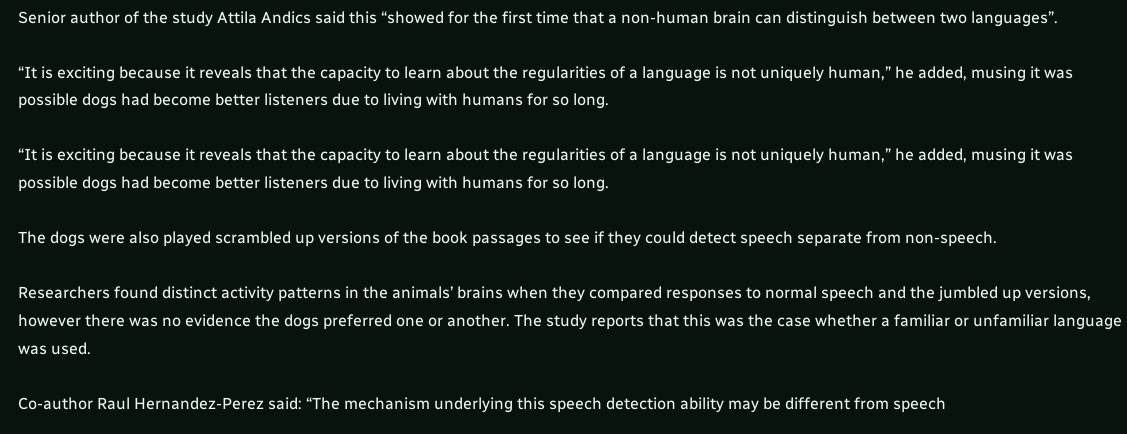Senior author of the study Attila Andics said this “showed for the first time that a non-human brain can distinguish between two languages”.

“It is exciting because it reveals that the capacity to learn about the regularities of a language is not uniquely human,” he added, musing it was possible dogs had become better listeners due to living with humans for so long.

“It is exciting because it reveals that the capacity to learn about the regularities of a language is not uniquely human,” he added, musing it was possible dogs had become better listeners due to living with humans for so long.

The dogs were also played scrambled up versions of the book passages to see if they could detect speech separate from non-speech.

Researchers found distinct activity patterns in the animals’ brains when they compared responses to normal speech and the jumbled up versions, however there was no evidence the dogs preferred one or another. The study reports that this was the case whether a familiar or unfamiliar language was used.

Co-author Raul Hernandez-Perez said: “The mechanism underlying this speech detection ability may be different from speech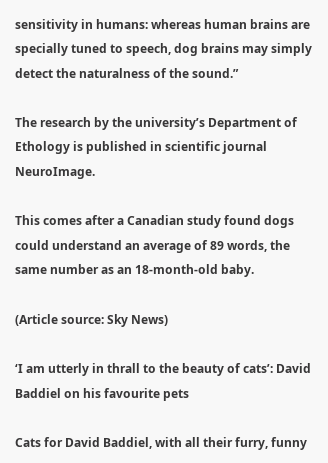sensitivity in humans: whereas human brains are specially tuned to speech, dog brains may simply detect the naturalness of the sound.”

The research by the university’s Department of Ethology is published in scientific journal NeuroImage.

This comes after a Canadian study found dogs could understand an average of 89 words, the same number as an 18-month-old baby.

(Article source: Sky News)

‘I am utterly in thrall to the beauty of cats’: David Baddiel on his favourite pets

Cats for David Baddiel, with all their furry, funny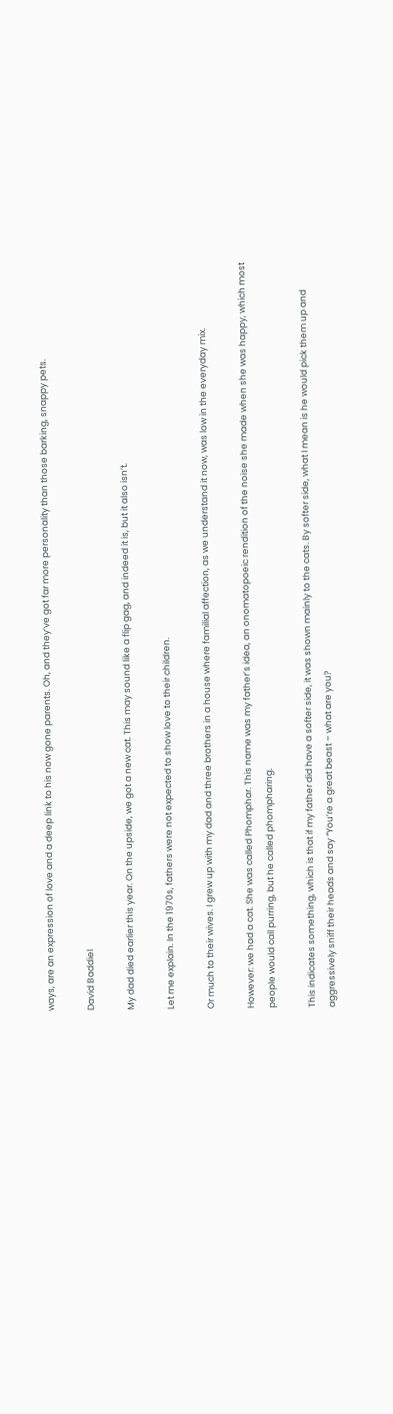ways, are an expression of love and a deep link to his now gone parents. Oh, and they’ve got far more personality than those barking, snappy pets.

David Baddiel

My dad died earlier this year. On the upside, we got a new cat. This may sound like a flip gag, and indeed it is, but it also isn’t.

Let me explain. In the 1970s, fathers were not expected to show love to their children.

Or much to their wives. I grew up with my dad and three brothers in a house where familial affection, as we understand it now, was low in the everyday mix.

However: we had a cat. She was called Phomphar. This name was my father’s idea, an onomatopoeic rendition of the noise she made when she was happy, which most people would call purring, but he called phompharing.

This indicates something, which is that if my father did have a softer side, it was shown mainly to the cats. By softer side, what I mean is he would pick them up and aggressively sniff their heads and say “You’re a great beast – what are you?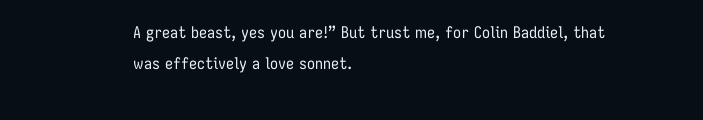A great beast, yes you are!” But trust me, for Colin Baddiel, that was effectively a love sonnet.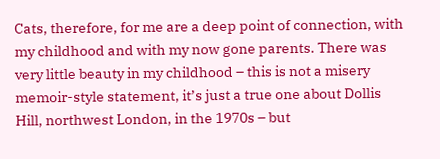Cats, therefore, for me are a deep point of connection, with my childhood and with my now gone parents. There was very little beauty in my childhood – this is not a misery memoir-style statement, it’s just a true one about Dollis Hill, northwest London, in the 1970s – but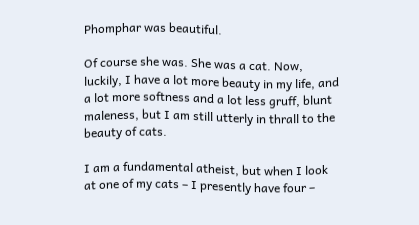Phomphar was beautiful.

Of course she was. She was a cat. Now, luckily, I have a lot more beauty in my life, and a lot more softness and a lot less gruff, blunt maleness, but I am still utterly in thrall to the beauty of cats.

I am a fundamental atheist, but when I look at one of my cats – I presently have four –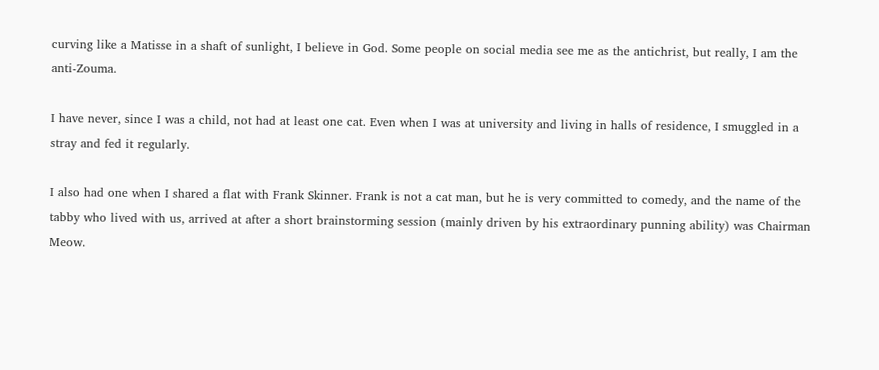curving like a Matisse in a shaft of sunlight, I believe in God. Some people on social media see me as the antichrist, but really, I am the anti-Zouma.

I have never, since I was a child, not had at least one cat. Even when I was at university and living in halls of residence, I smuggled in a stray and fed it regularly.

I also had one when I shared a flat with Frank Skinner. Frank is not a cat man, but he is very committed to comedy, and the name of the tabby who lived with us, arrived at after a short brainstorming session (mainly driven by his extraordinary punning ability) was Chairman Meow.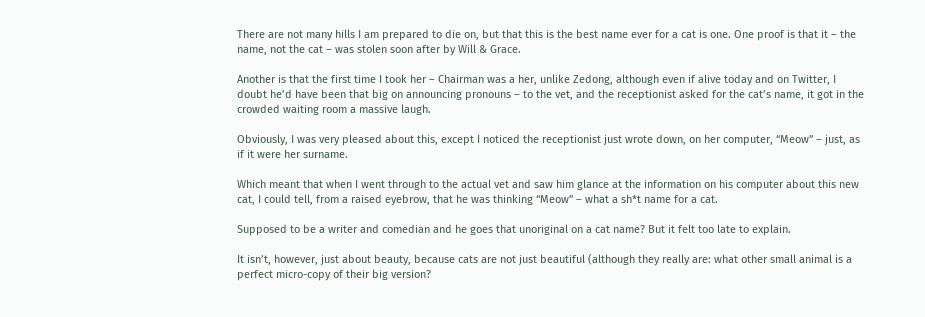There are not many hills I am prepared to die on, but that this is the best name ever for a cat is one. One proof is that it – the name, not the cat – was stolen soon after by Will & Grace.

Another is that the first time I took her – Chairman was a her, unlike Zedong, although even if alive today and on Twitter, I doubt he’d have been that big on announcing pronouns – to the vet, and the receptionist asked for the cat’s name, it got in the crowded waiting room a massive laugh.

Obviously, I was very pleased about this, except I noticed the receptionist just wrote down, on her computer, “Meow” – just, as if it were her surname.

Which meant that when I went through to the actual vet and saw him glance at the information on his computer about this new cat, I could tell, from a raised eyebrow, that he was thinking “Meow” – what a sh*t name for a cat.

Supposed to be a writer and comedian and he goes that unoriginal on a cat name? But it felt too late to explain.

It isn’t, however, just about beauty, because cats are not just beautiful (although they really are: what other small animal is a perfect micro-copy of their big version?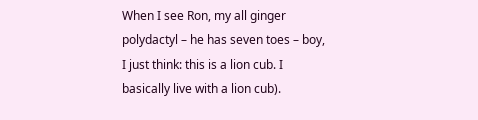When I see Ron, my all ginger polydactyl – he has seven toes – boy, I just think: this is a lion cub. I basically live with a lion cub).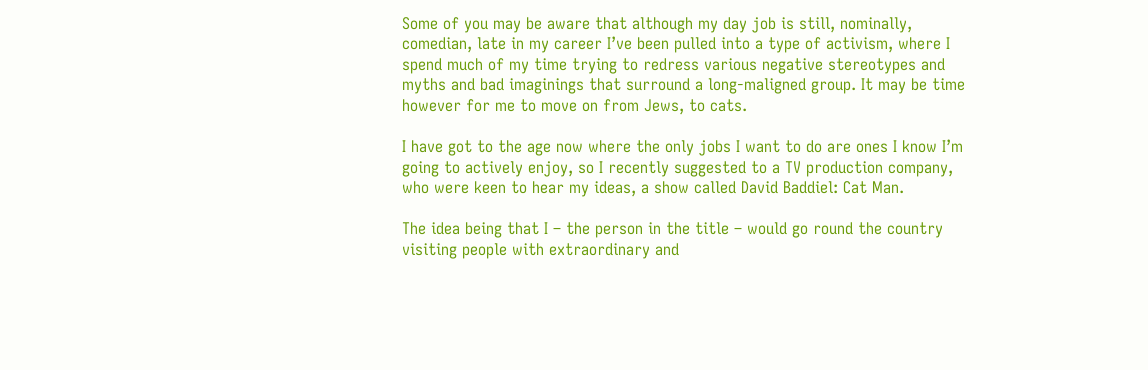Some of you may be aware that although my day job is still, nominally, comedian, late in my career I’ve been pulled into a type of activism, where I spend much of my time trying to redress various negative stereotypes and myths and bad imaginings that surround a long-maligned group. It may be time however for me to move on from Jews, to cats.

I have got to the age now where the only jobs I want to do are ones I know I’m going to actively enjoy, so I recently suggested to a TV production company, who were keen to hear my ideas, a show called David Baddiel: Cat Man.

The idea being that I – the person in the title – would go round the country visiting people with extraordinary and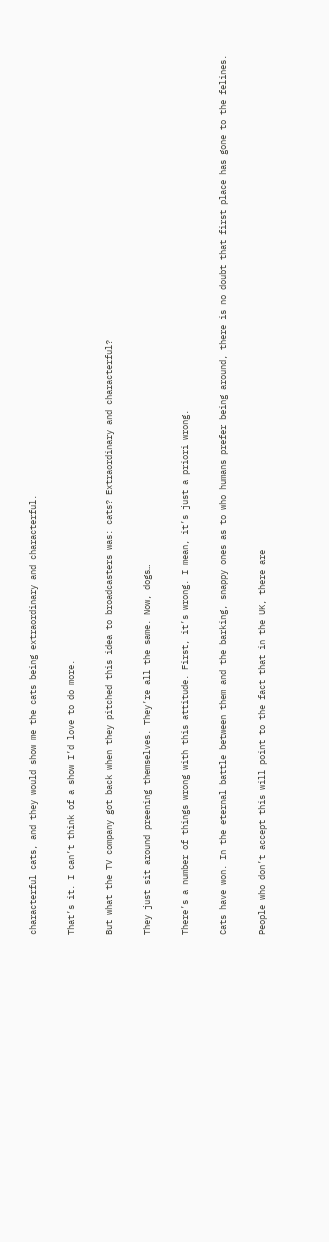characterful cats, and they would show me the cats being extraordinary and characterful.

That’s it. I can’t think of a show I’d love to do more.

But what the TV company got back when they pitched this idea to broadcasters was: cats? Extraordinary and characterful?

They just sit around preening themselves. They’re all the same. Now, dogs…

There’s a number of things wrong with this attitude. First, it’s wrong. I mean, it’s just a priori wrong.

Cats have won. In the eternal battle between them and the barking, snappy ones as to who humans prefer being around, there is no doubt that first place has gone to the felines.

People who don’t accept this will point to the fact that in the UK, there are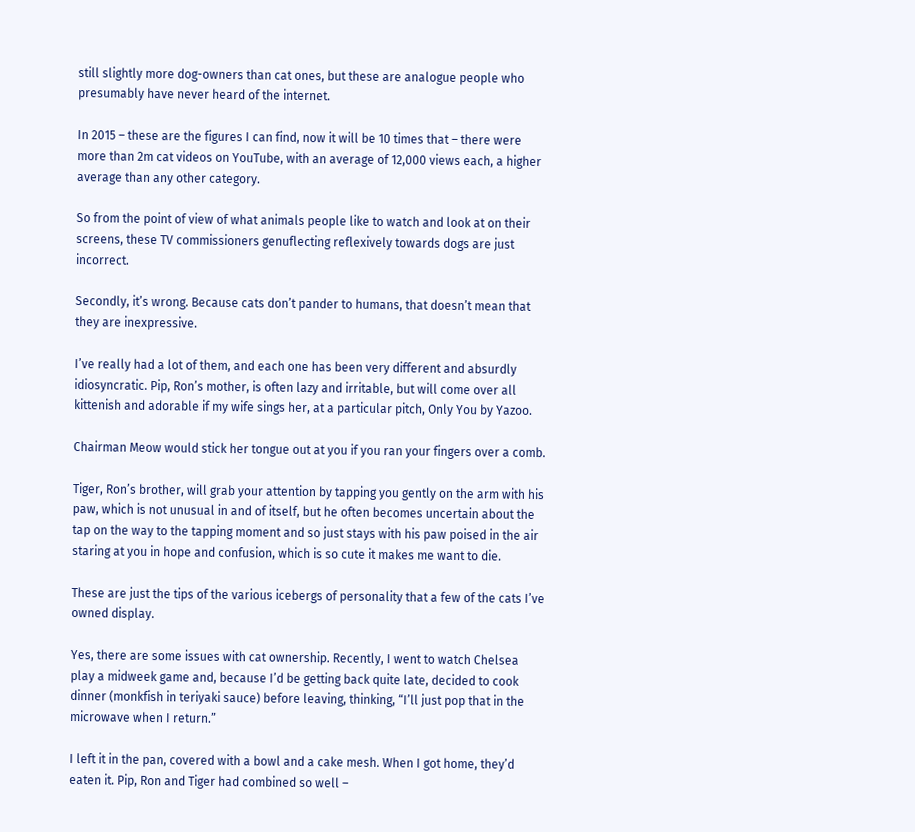still slightly more dog-owners than cat ones, but these are analogue people who presumably have never heard of the internet.

In 2015 – these are the figures I can find, now it will be 10 times that – there were more than 2m cat videos on YouTube, with an average of 12,000 views each, a higher average than any other category.

So from the point of view of what animals people like to watch and look at on their screens, these TV commissioners genuflecting reflexively towards dogs are just incorrect.

Secondly, it’s wrong. Because cats don’t pander to humans, that doesn’t mean that they are inexpressive.

I’ve really had a lot of them, and each one has been very different and absurdly idiosyncratic. Pip, Ron’s mother, is often lazy and irritable, but will come over all kittenish and adorable if my wife sings her, at a particular pitch, Only You by Yazoo.

Chairman Meow would stick her tongue out at you if you ran your fingers over a comb.

Tiger, Ron’s brother, will grab your attention by tapping you gently on the arm with his paw, which is not unusual in and of itself, but he often becomes uncertain about the tap on the way to the tapping moment and so just stays with his paw poised in the air staring at you in hope and confusion, which is so cute it makes me want to die.

These are just the tips of the various icebergs of personality that a few of the cats I’ve owned display.

Yes, there are some issues with cat ownership. Recently, I went to watch Chelsea play a midweek game and, because I’d be getting back quite late, decided to cook dinner (monkfish in teriyaki sauce) before leaving, thinking, “I’ll just pop that in the microwave when I return.”

I left it in the pan, covered with a bowl and a cake mesh. When I got home, they’d eaten it. Pip, Ron and Tiger had combined so well –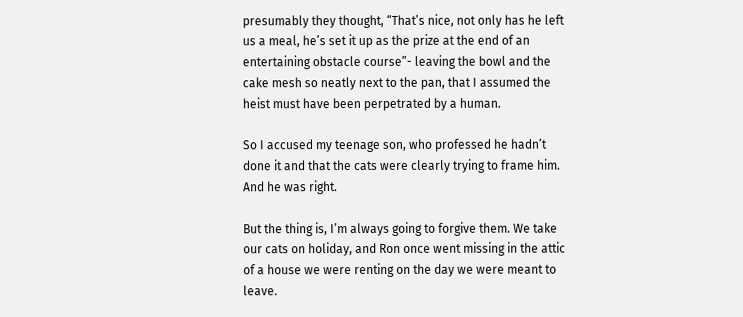presumably they thought, “That’s nice, not only has he left us a meal, he’s set it up as the prize at the end of an entertaining obstacle course”- leaving the bowl and the cake mesh so neatly next to the pan, that I assumed the heist must have been perpetrated by a human.

So I accused my teenage son, who professed he hadn’t done it and that the cats were clearly trying to frame him. And he was right.

But the thing is, I’m always going to forgive them. We take our cats on holiday, and Ron once went missing in the attic of a house we were renting on the day we were meant to leave.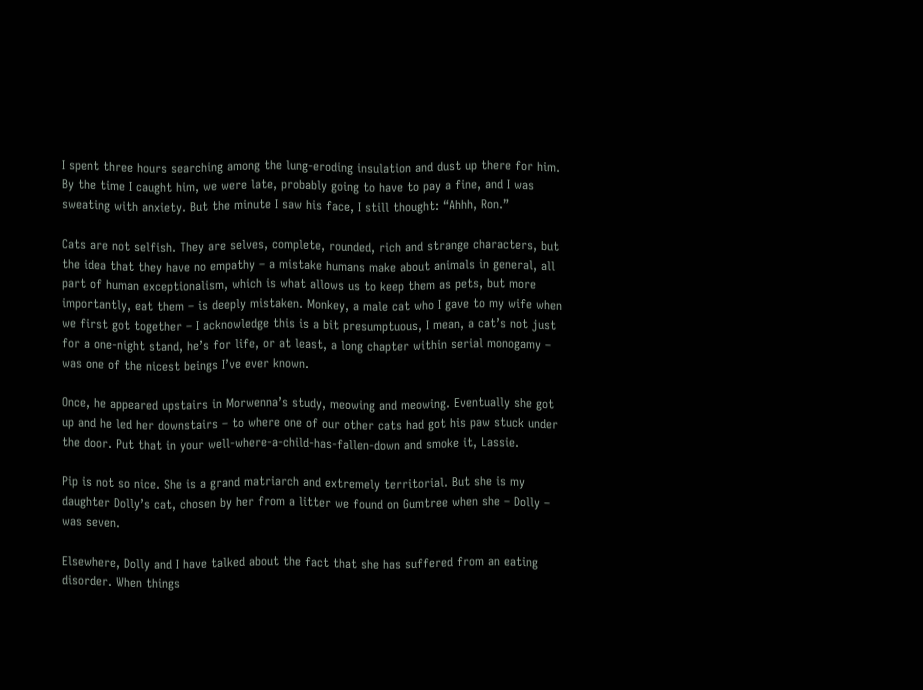I spent three hours searching among the lung-eroding insulation and dust up there for him. By the time I caught him, we were late, probably going to have to pay a fine, and I was sweating with anxiety. But the minute I saw his face, I still thought: “Ahhh, Ron.”

Cats are not selfish. They are selves, complete, rounded, rich and strange characters, but the idea that they have no empathy – a mistake humans make about animals in general, all part of human exceptionalism, which is what allows us to keep them as pets, but more importantly, eat them – is deeply mistaken. Monkey, a male cat who I gave to my wife when we first got together – I acknowledge this is a bit presumptuous, I mean, a cat’s not just for a one-night stand, he’s for life, or at least, a long chapter within serial monogamy – was one of the nicest beings I’ve ever known.

Once, he appeared upstairs in Morwenna’s study, meowing and meowing. Eventually she got up and he led her downstairs – to where one of our other cats had got his paw stuck under the door. Put that in your well-where-a-child-has-fallen-down and smoke it, Lassie.

Pip is not so nice. She is a grand matriarch and extremely territorial. But she is my daughter Dolly’s cat, chosen by her from a litter we found on Gumtree when she – Dolly – was seven.

Elsewhere, Dolly and I have talked about the fact that she has suffered from an eating disorder. When things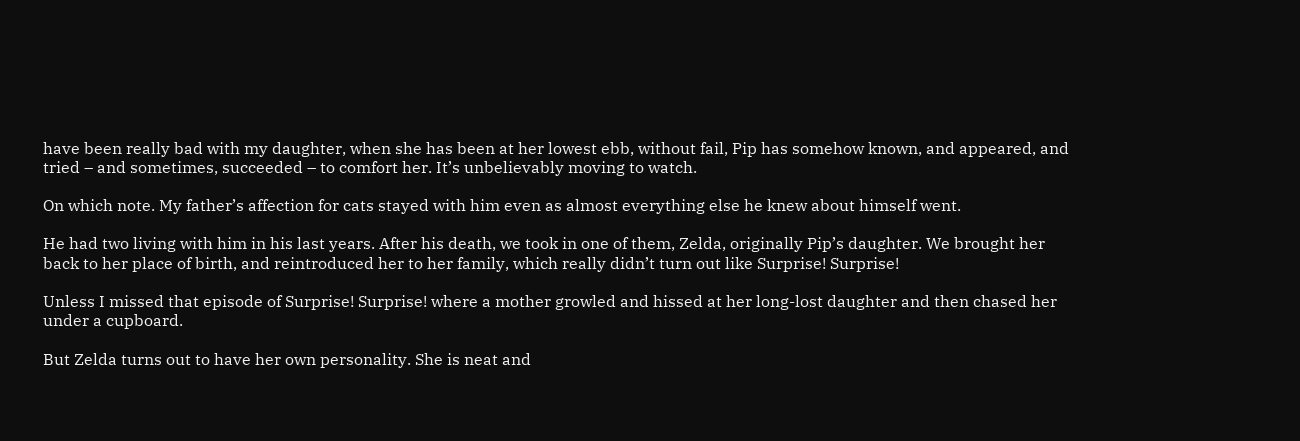have been really bad with my daughter, when she has been at her lowest ebb, without fail, Pip has somehow known, and appeared, and tried – and sometimes, succeeded – to comfort her. It’s unbelievably moving to watch.

On which note. My father’s affection for cats stayed with him even as almost everything else he knew about himself went.

He had two living with him in his last years. After his death, we took in one of them, Zelda, originally Pip’s daughter. We brought her back to her place of birth, and reintroduced her to her family, which really didn’t turn out like Surprise! Surprise!

Unless I missed that episode of Surprise! Surprise! where a mother growled and hissed at her long-lost daughter and then chased her under a cupboard.

But Zelda turns out to have her own personality. She is neat and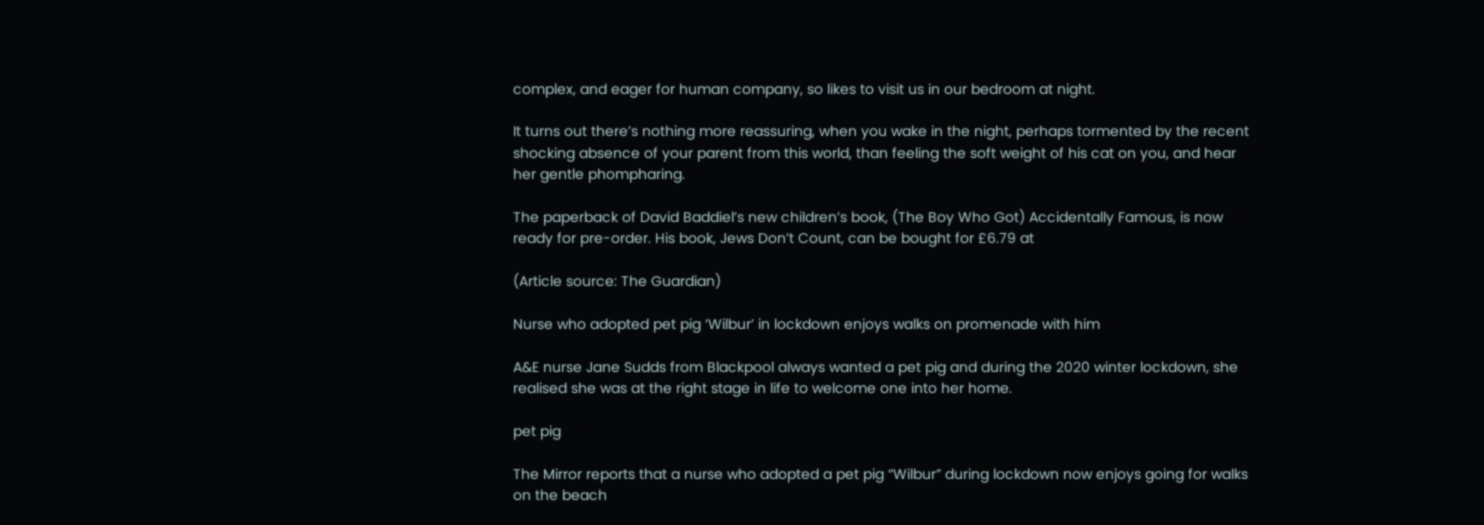complex, and eager for human company, so likes to visit us in our bedroom at night.

It turns out there’s nothing more reassuring, when you wake in the night, perhaps tormented by the recent shocking absence of your parent from this world, than feeling the soft weight of his cat on you, and hear her gentle phompharing.

The paperback of David Baddiel’s new children’s book, (The Boy Who Got) Accidentally Famous, is now ready for pre-order. His book, Jews Don’t Count, can be bought for £6.79 at

(Article source: The Guardian)

Nurse who adopted pet pig ‘Wilbur’ in lockdown enjoys walks on promenade with him

A&E nurse Jane Sudds from Blackpool always wanted a pet pig and during the 2020 winter lockdown, she realised she was at the right stage in life to welcome one into her home.

pet pig

The Mirror reports that a nurse who adopted a pet pig “Wilbur” during lockdown now enjoys going for walks on the beach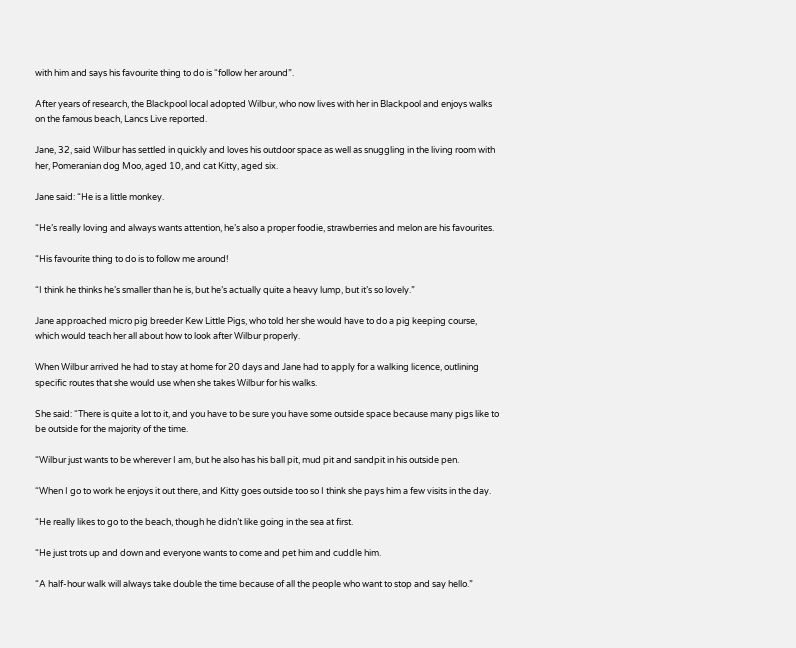with him and says his favourite thing to do is “follow her around”.

After years of research, the Blackpool local adopted Wilbur, who now lives with her in Blackpool and enjoys walks on the famous beach, Lancs Live reported.

Jane, 32, said Wilbur has settled in quickly and loves his outdoor space as well as snuggling in the living room with her, Pomeranian dog Moo, aged 10, and cat Kitty, aged six.

Jane said: “He is a little monkey.

“He’s really loving and always wants attention, he’s also a proper foodie, strawberries and melon are his favourites.

“His favourite thing to do is to follow me around!

“I think he thinks he’s smaller than he is, but he’s actually quite a heavy lump, but it’s so lovely.”

Jane approached micro pig breeder Kew Little Pigs, who told her she would have to do a pig keeping course, which would teach her all about how to look after Wilbur properly.

When Wilbur arrived he had to stay at home for 20 days and Jane had to apply for a walking licence, outlining specific routes that she would use when she takes Wilbur for his walks.

She said: “There is quite a lot to it, and you have to be sure you have some outside space because many pigs like to be outside for the majority of the time.

“Wilbur just wants to be wherever I am, but he also has his ball pit, mud pit and sandpit in his outside pen.

“When I go to work he enjoys it out there, and Kitty goes outside too so I think she pays him a few visits in the day.

“He really likes to go to the beach, though he didn’t like going in the sea at first.

“He just trots up and down and everyone wants to come and pet him and cuddle him.

“A half-hour walk will always take double the time because of all the people who want to stop and say hello.”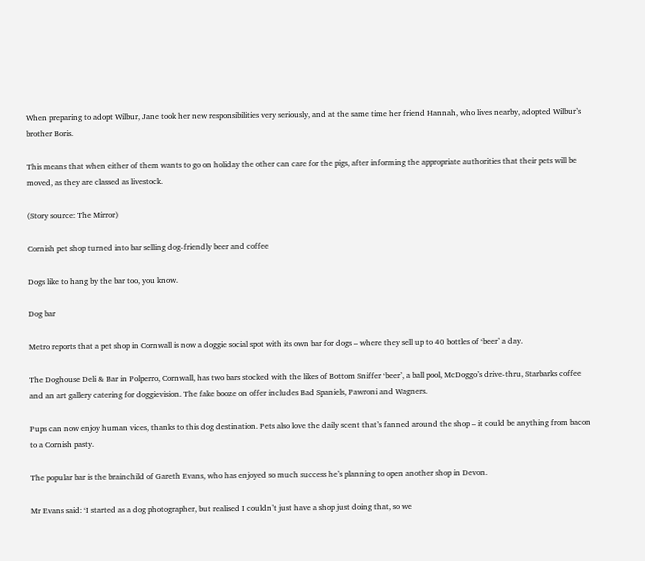When preparing to adopt Wilbur, Jane took her new responsibilities very seriously, and at the same time her friend Hannah, who lives nearby, adopted Wilbur’s brother Boris.

This means that when either of them wants to go on holiday the other can care for the pigs, after informing the appropriate authorities that their pets will be moved, as they are classed as livestock.

(Story source: The Mirror)

Cornish pet shop turned into bar selling dog-friendly beer and coffee

Dogs like to hang by the bar too, you know.

Dog bar

Metro reports that a pet shop in Cornwall is now a doggie social spot with its own bar for dogs – where they sell up to 40 bottles of ‘beer’ a day.

The Doghouse Deli & Bar in Polperro, Cornwall, has two bars stocked with the likes of Bottom Sniffer ‘beer’, a ball pool, McDoggo’s drive-thru, Starbarks coffee and an art gallery catering for doggievision. The fake booze on offer includes Bad Spaniels, Pawroni and Wagners.

Pups can now enjoy human vices, thanks to this dog destination. Pets also love the daily scent that’s fanned around the shop – it could be anything from bacon to a Cornish pasty.

The popular bar is the brainchild of Gareth Evans, who has enjoyed so much success he’s planning to open another shop in Devon.

Mr Evans said: ‘I started as a dog photographer, but realised I couldn’t just have a shop just doing that, so we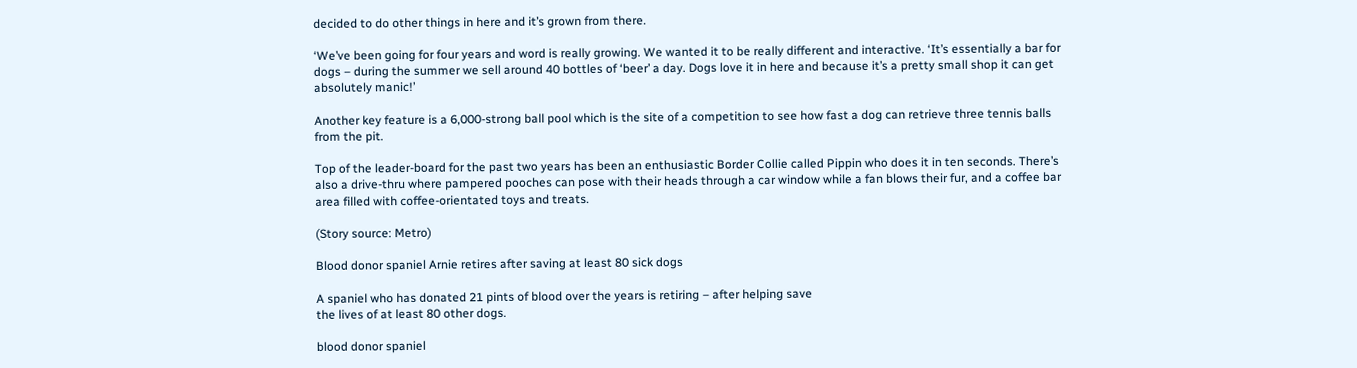decided to do other things in here and it’s grown from there.

‘We’ve been going for four years and word is really growing. We wanted it to be really different and interactive. ‘It’s essentially a bar for dogs – during the summer we sell around 40 bottles of ‘beer’ a day. Dogs love it in here and because it’s a pretty small shop it can get absolutely manic!’

Another key feature is a 6,000-strong ball pool which is the site of a competition to see how fast a dog can retrieve three tennis balls from the pit.

Top of the leader-board for the past two years has been an enthusiastic Border Collie called Pippin who does it in ten seconds. There’s also a drive-thru where pampered pooches can pose with their heads through a car window while a fan blows their fur, and a coffee bar area filled with coffee-orientated toys and treats.

(Story source: Metro)

Blood donor spaniel Arnie retires after saving at least 80 sick dogs

A spaniel who has donated 21 pints of blood over the years is retiring – after helping save
the lives of at least 80 other dogs.

blood donor spaniel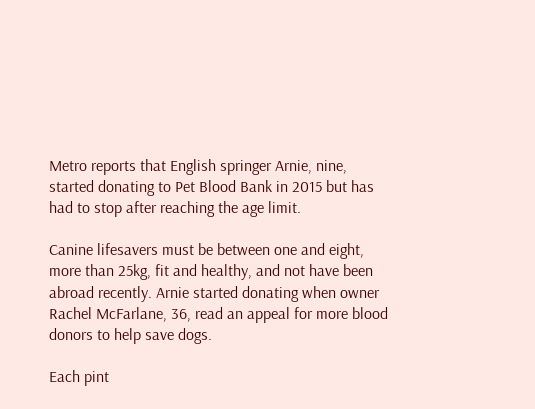Metro reports that English springer Arnie, nine, started donating to Pet Blood Bank in 2015 but has had to stop after reaching the age limit.

Canine lifesavers must be between one and eight, more than 25kg, fit and healthy, and not have been abroad recently. Arnie started donating when owner Rachel McFarlane, 36, read an appeal for more blood donors to help save dogs.

Each pint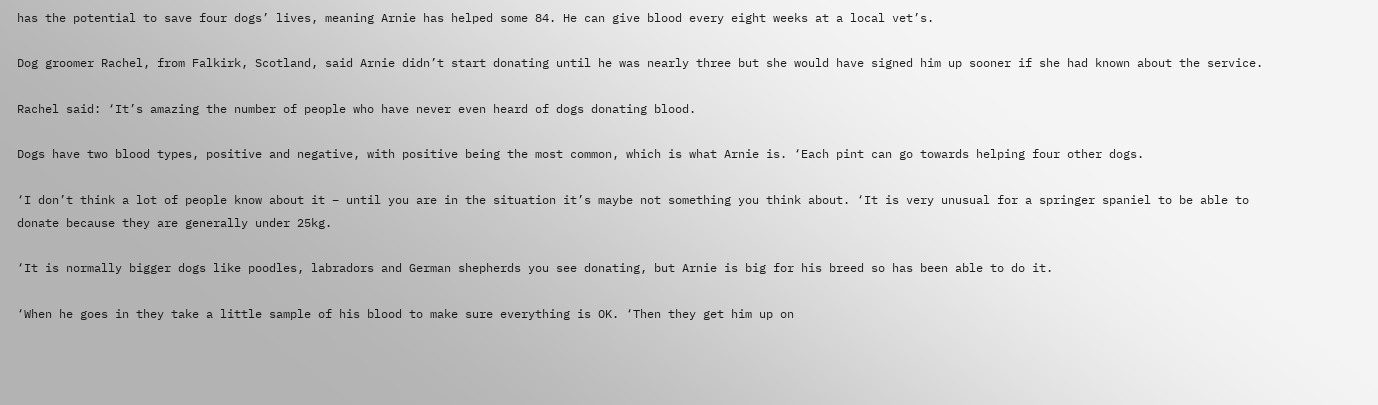has the potential to save four dogs’ lives, meaning Arnie has helped some 84. He can give blood every eight weeks at a local vet’s.

Dog groomer Rachel, from Falkirk, Scotland, said Arnie didn’t start donating until he was nearly three but she would have signed him up sooner if she had known about the service.

Rachel said: ‘It’s amazing the number of people who have never even heard of dogs donating blood.

Dogs have two blood types, positive and negative, with positive being the most common, which is what Arnie is. ‘Each pint can go towards helping four other dogs.

‘I don’t think a lot of people know about it – until you are in the situation it’s maybe not something you think about. ‘It is very unusual for a springer spaniel to be able to donate because they are generally under 25kg.

‘It is normally bigger dogs like poodles, labradors and German shepherds you see donating, but Arnie is big for his breed so has been able to do it.

‘When he goes in they take a little sample of his blood to make sure everything is OK. ‘Then they get him up on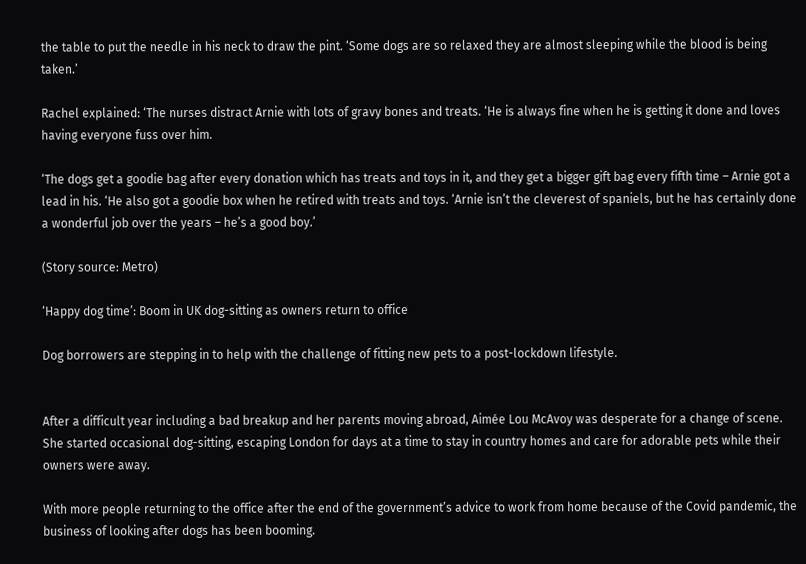the table to put the needle in his neck to draw the pint. ‘Some dogs are so relaxed they are almost sleeping while the blood is being taken.’

Rachel explained: ‘The nurses distract Arnie with lots of gravy bones and treats. ‘He is always fine when he is getting it done and loves having everyone fuss over him.

‘The dogs get a goodie bag after every donation which has treats and toys in it, and they get a bigger gift bag every fifth time – Arnie got a lead in his. ‘He also got a goodie box when he retired with treats and toys. ‘Arnie isn’t the cleverest of spaniels, but he has certainly done a wonderful job over the years – he’s a good boy.’

(Story source: Metro)

‘Happy dog time’: Boom in UK dog-sitting as owners return to office

Dog borrowers are stepping in to help with the challenge of fitting new pets to a post-lockdown lifestyle.


After a difficult year including a bad breakup and her parents moving abroad, Aimée Lou McAvoy was desperate for a change of scene. She started occasional dog-sitting, escaping London for days at a time to stay in country homes and care for adorable pets while their owners were away.

With more people returning to the office after the end of the government’s advice to work from home because of the Covid pandemic, the business of looking after dogs has been booming.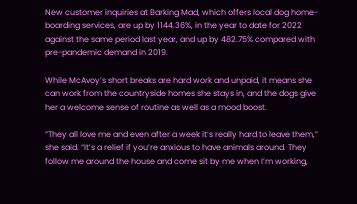New customer inquiries at Barking Mad, which offers local dog home-boarding services, are up by 1144.36%, in the year to date for 2022 against the same period last year, and up by 482.75% compared with pre-pandemic demand in 2019.

While McAvoy’s short breaks are hard work and unpaid, it means she can work from the countryside homes she stays in, and the dogs give her a welcome sense of routine as well as a mood boost.

“They all love me and even after a week it’s really hard to leave them,” she said. “It’s a relief if you’re anxious to have animals around. They follow me around the house and come sit by me when I’m working,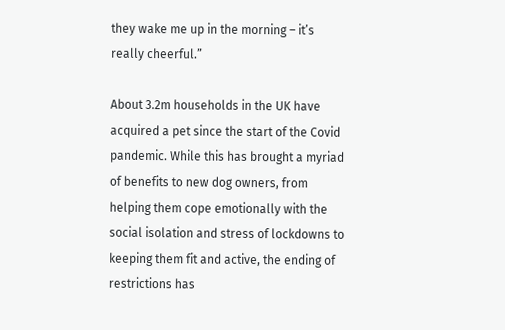they wake me up in the morning – it’s really cheerful.”

About 3.2m households in the UK have acquired a pet since the start of the Covid pandemic. While this has brought a myriad of benefits to new dog owners, from helping them cope emotionally with the social isolation and stress of lockdowns to keeping them fit and active, the ending of restrictions has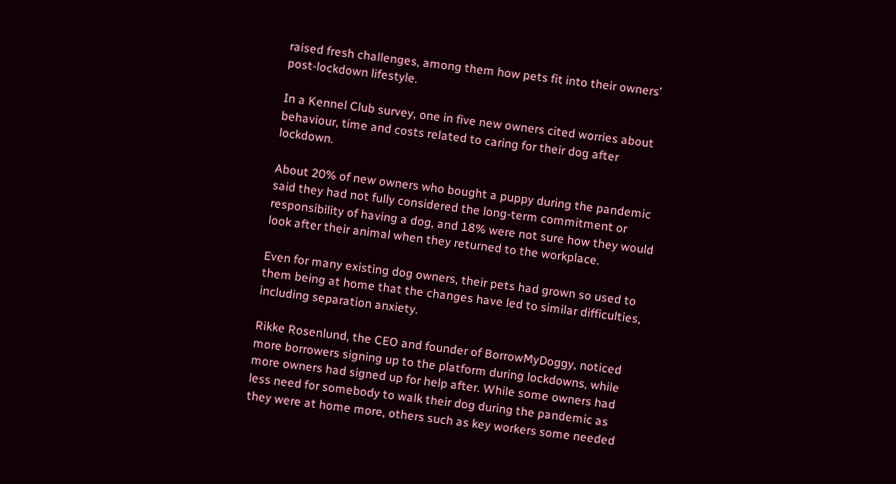raised fresh challenges, among them how pets fit into their owners’ post-lockdown lifestyle.

In a Kennel Club survey, one in five new owners cited worries about behaviour, time and costs related to caring for their dog after lockdown.

About 20% of new owners who bought a puppy during the pandemic said they had not fully considered the long-term commitment or responsibility of having a dog, and 18% were not sure how they would look after their animal when they returned to the workplace.

Even for many existing dog owners, their pets had grown so used to them being at home that the changes have led to similar difficulties, including separation anxiety.

Rikke Rosenlund, the CEO and founder of BorrowMyDoggy, noticed more borrowers signing up to the platform during lockdowns, while more owners had signed up for help after. While some owners had less need for somebody to walk their dog during the pandemic as they were at home more, others such as key workers some needed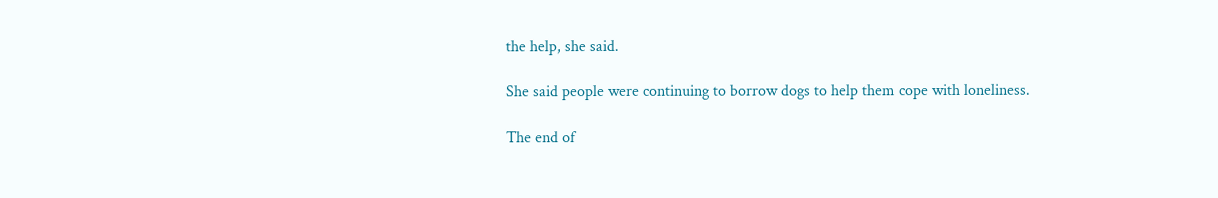the help, she said.

She said people were continuing to borrow dogs to help them cope with loneliness.

The end of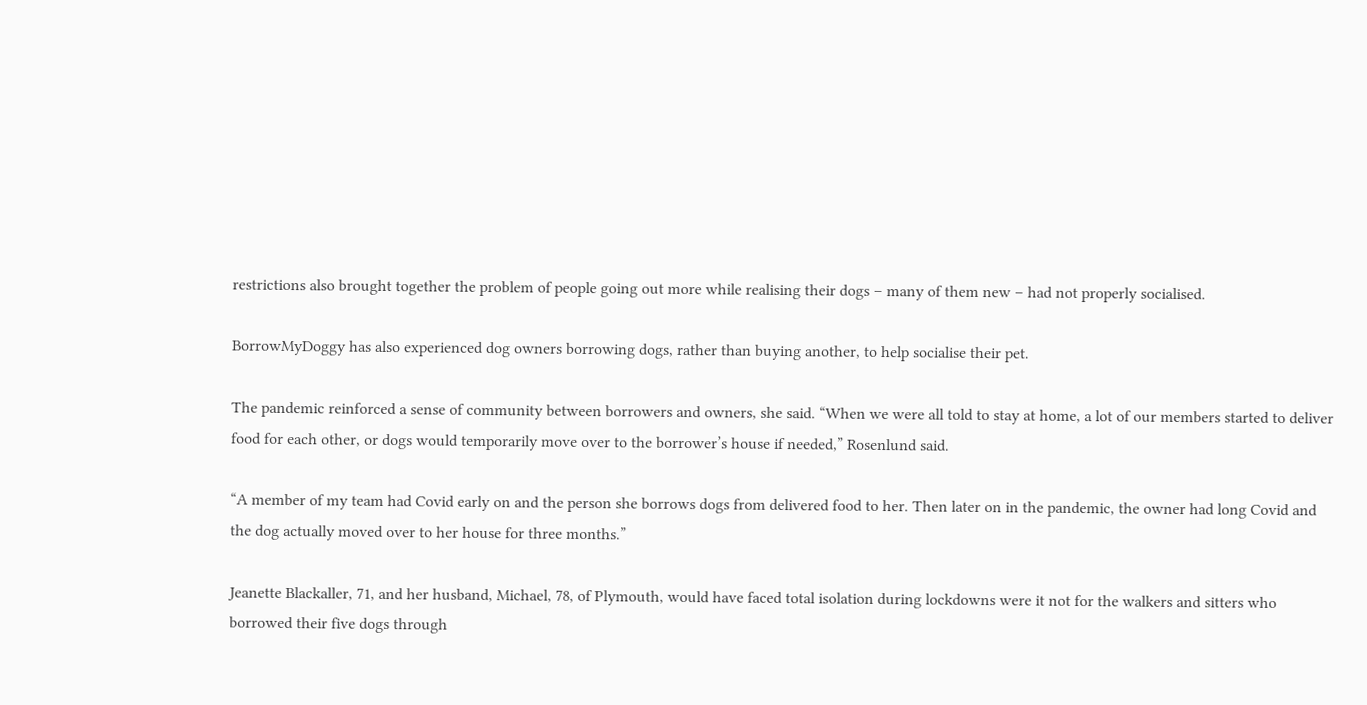restrictions also brought together the problem of people going out more while realising their dogs – many of them new – had not properly socialised.

BorrowMyDoggy has also experienced dog owners borrowing dogs, rather than buying another, to help socialise their pet.

The pandemic reinforced a sense of community between borrowers and owners, she said. “When we were all told to stay at home, a lot of our members started to deliver food for each other, or dogs would temporarily move over to the borrower’s house if needed,” Rosenlund said.

“A member of my team had Covid early on and the person she borrows dogs from delivered food to her. Then later on in the pandemic, the owner had long Covid and the dog actually moved over to her house for three months.”

Jeanette Blackaller, 71, and her husband, Michael, 78, of Plymouth, would have faced total isolation during lockdowns were it not for the walkers and sitters who borrowed their five dogs through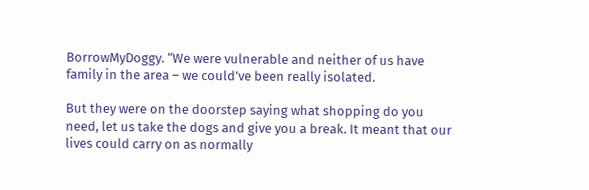BorrowMyDoggy. “We were vulnerable and neither of us have family in the area – we could’ve been really isolated.

But they were on the doorstep saying what shopping do you need, let us take the dogs and give you a break. It meant that our lives could carry on as normally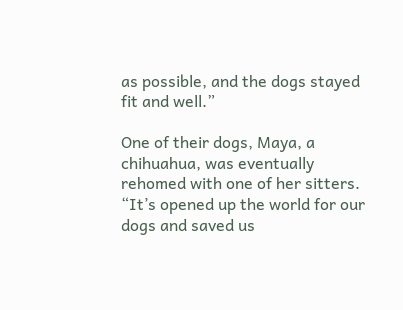as possible, and the dogs stayed fit and well.”

One of their dogs, Maya, a chihuahua, was eventually rehomed with one of her sitters. “It’s opened up the world for our dogs and saved us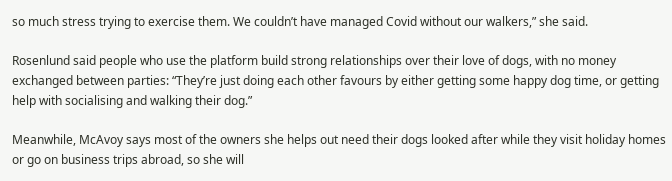so much stress trying to exercise them. We couldn’t have managed Covid without our walkers,” she said.

Rosenlund said people who use the platform build strong relationships over their love of dogs, with no money exchanged between parties: “They’re just doing each other favours by either getting some happy dog time, or getting help with socialising and walking their dog.”

Meanwhile, McAvoy says most of the owners she helps out need their dogs looked after while they visit holiday homes or go on business trips abroad, so she will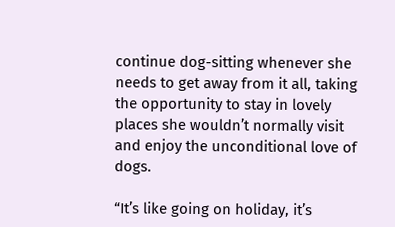continue dog-sitting whenever she needs to get away from it all, taking the opportunity to stay in lovely places she wouldn’t normally visit and enjoy the unconditional love of dogs.

“It’s like going on holiday, it’s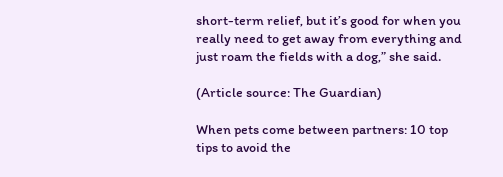short-term relief, but it’s good for when you really need to get away from everything and just roam the fields with a dog,” she said.

(Article source: The Guardian)

When pets come between partners: 10 top tips to avoid the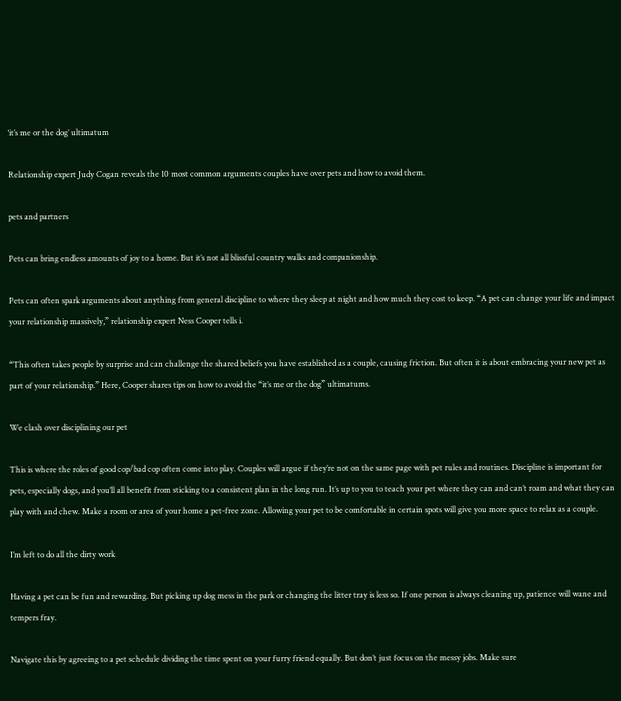‘it’s me or the dog’ ultimatum

Relationship expert Judy Cogan reveals the 10 most common arguments couples have over pets and how to avoid them.

pets and partners

Pets can bring endless amounts of joy to a home. But it’s not all blissful country walks and companionship.

Pets can often spark arguments about anything from general discipline to where they sleep at night and how much they cost to keep. “A pet can change your life and impact your relationship massively,” relationship expert Ness Cooper tells i.

“This often takes people by surprise and can challenge the shared beliefs you have established as a couple, causing friction. But often it is about embracing your new pet as part of your relationship.” Here, Cooper shares tips on how to avoid the “it’s me or the dog” ultimatums.

We clash over disciplining our pet

This is where the roles of good cop/bad cop often come into play. Couples will argue if they’re not on the same page with pet rules and routines. Discipline is important for pets, especially dogs, and you’ll all benefit from sticking to a consistent plan in the long run. It’s up to you to teach your pet where they can and can’t roam and what they can play with and chew. Make a room or area of your home a pet-free zone. Allowing your pet to be comfortable in certain spots will give you more space to relax as a couple.

I’m left to do all the dirty work

Having a pet can be fun and rewarding. But picking up dog mess in the park or changing the litter tray is less so. If one person is always cleaning up, patience will wane and tempers fray.

Navigate this by agreeing to a pet schedule dividing the time spent on your furry friend equally. But don’t just focus on the messy jobs. Make sure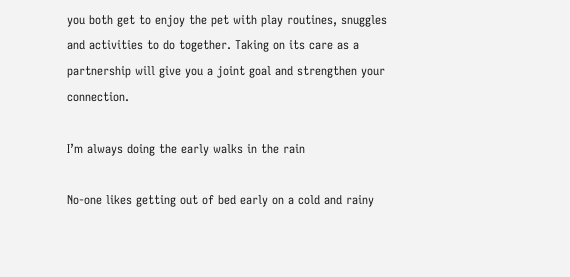you both get to enjoy the pet with play routines, snuggles and activities to do together. Taking on its care as a partnership will give you a joint goal and strengthen your connection.

I’m always doing the early walks in the rain

No-one likes getting out of bed early on a cold and rainy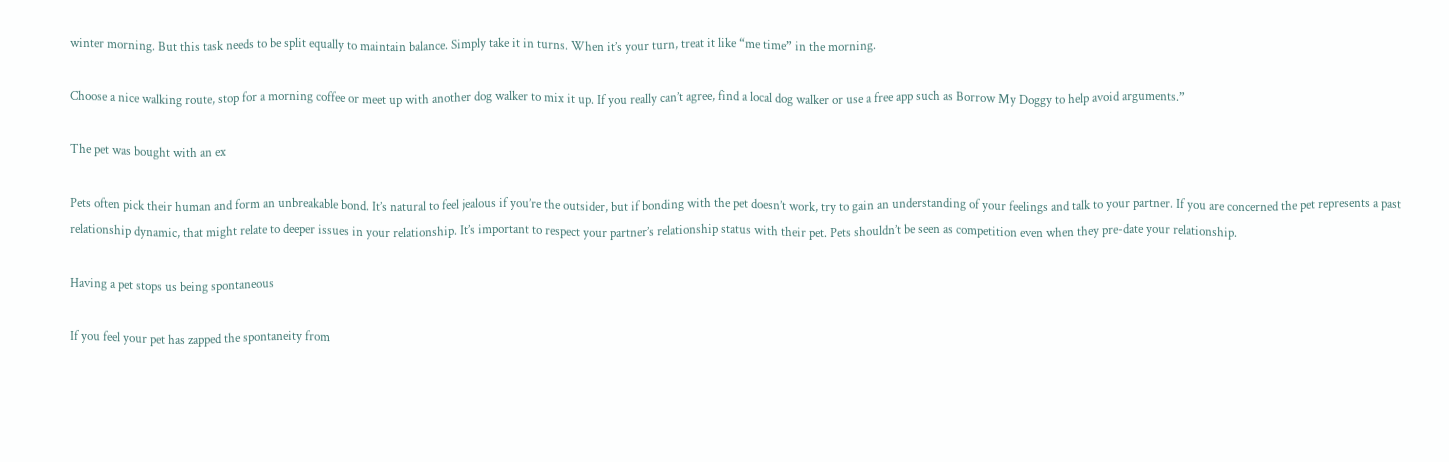winter morning. But this task needs to be split equally to maintain balance. Simply take it in turns. When it’s your turn, treat it like “me time” in the morning.

Choose a nice walking route, stop for a morning coffee or meet up with another dog walker to mix it up. If you really can’t agree, find a local dog walker or use a free app such as Borrow My Doggy to help avoid arguments.”

The pet was bought with an ex

Pets often pick their human and form an unbreakable bond. It’s natural to feel jealous if you’re the outsider, but if bonding with the pet doesn’t work, try to gain an understanding of your feelings and talk to your partner. If you are concerned the pet represents a past relationship dynamic, that might relate to deeper issues in your relationship. It’s important to respect your partner’s relationship status with their pet. Pets shouldn’t be seen as competition even when they pre-date your relationship.

Having a pet stops us being spontaneous

If you feel your pet has zapped the spontaneity from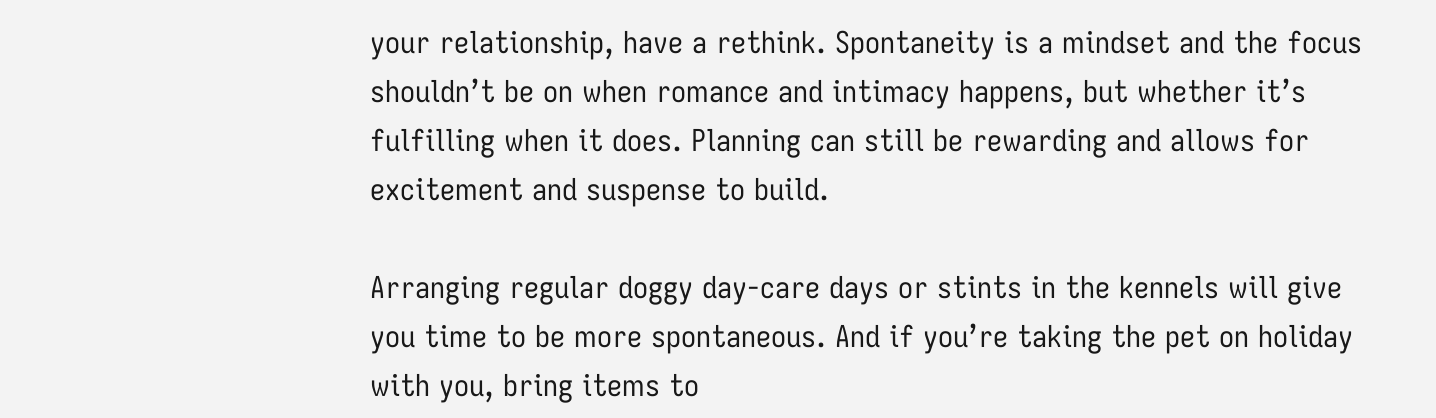your relationship, have a rethink. Spontaneity is a mindset and the focus shouldn’t be on when romance and intimacy happens, but whether it’s fulfilling when it does. Planning can still be rewarding and allows for excitement and suspense to build.

Arranging regular doggy day-care days or stints in the kennels will give you time to be more spontaneous. And if you’re taking the pet on holiday with you, bring items to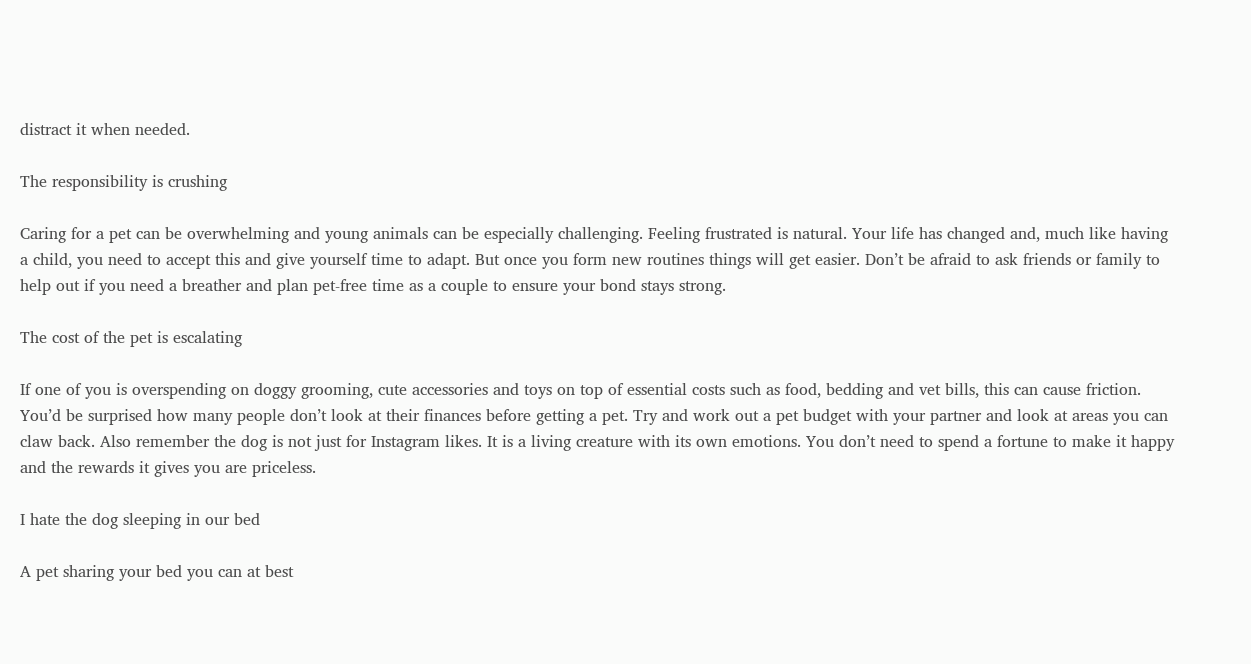distract it when needed.

The responsibility is crushing

Caring for a pet can be overwhelming and young animals can be especially challenging. Feeling frustrated is natural. Your life has changed and, much like having a child, you need to accept this and give yourself time to adapt. But once you form new routines things will get easier. Don’t be afraid to ask friends or family to help out if you need a breather and plan pet-free time as a couple to ensure your bond stays strong.

The cost of the pet is escalating

If one of you is overspending on doggy grooming, cute accessories and toys on top of essential costs such as food, bedding and vet bills, this can cause friction. You’d be surprised how many people don’t look at their finances before getting a pet. Try and work out a pet budget with your partner and look at areas you can claw back. Also remember the dog is not just for Instagram likes. It is a living creature with its own emotions. You don’t need to spend a fortune to make it happy and the rewards it gives you are priceless.

I hate the dog sleeping in our bed

A pet sharing your bed you can at best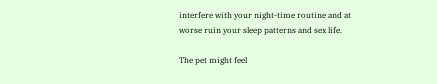interfere with your night-time routine and at worse ruin your sleep patterns and sex life.

The pet might feel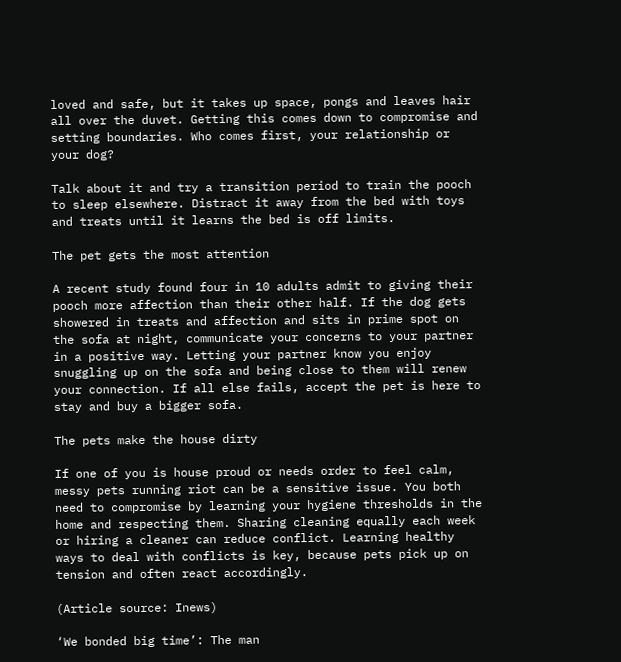loved and safe, but it takes up space, pongs and leaves hair all over the duvet. Getting this comes down to compromise and setting boundaries. Who comes first, your relationship or your dog?

Talk about it and try a transition period to train the pooch to sleep elsewhere. Distract it away from the bed with toys and treats until it learns the bed is off limits.

The pet gets the most attention

A recent study found four in 10 adults admit to giving their pooch more affection than their other half. If the dog gets showered in treats and affection and sits in prime spot on the sofa at night, communicate your concerns to your partner in a positive way. Letting your partner know you enjoy snuggling up on the sofa and being close to them will renew your connection. If all else fails, accept the pet is here to stay and buy a bigger sofa.

The pets make the house dirty

If one of you is house proud or needs order to feel calm, messy pets running riot can be a sensitive issue. You both need to compromise by learning your hygiene thresholds in the home and respecting them. Sharing cleaning equally each week or hiring a cleaner can reduce conflict. Learning healthy ways to deal with conflicts is key, because pets pick up on tension and often react accordingly.

(Article source: Inews)

‘We bonded big time’: The man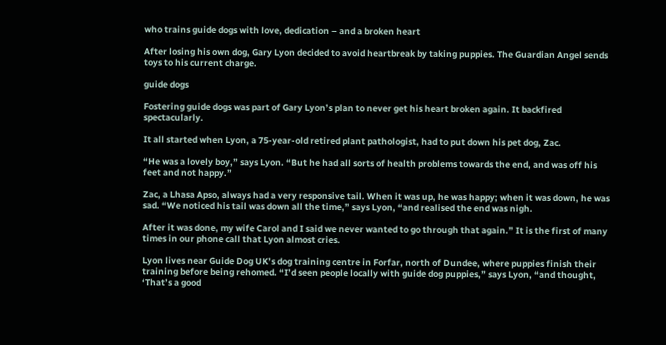who trains guide dogs with love, dedication – and a broken heart

After losing his own dog, Gary Lyon decided to avoid heartbreak by taking puppies. The Guardian Angel sends toys to his current charge.

guide dogs

Fostering guide dogs was part of Gary Lyon’s plan to never get his heart broken again. It backfired spectacularly.

It all started when Lyon, a 75-year-old retired plant pathologist, had to put down his pet dog, Zac.

“He was a lovely boy,” says Lyon. “But he had all sorts of health problems towards the end, and was off his feet and not happy.”

Zac, a Lhasa Apso, always had a very responsive tail. When it was up, he was happy; when it was down, he was sad. “We noticed his tail was down all the time,” says Lyon, “and realised the end was nigh.

After it was done, my wife Carol and I said we never wanted to go through that again.” It is the first of many times in our phone call that Lyon almost cries.

Lyon lives near Guide Dog UK’s dog training centre in Forfar, north of Dundee, where puppies finish their training before being rehomed. “I’d seen people locally with guide dog puppies,” says Lyon, “and thought, ‘That’s a good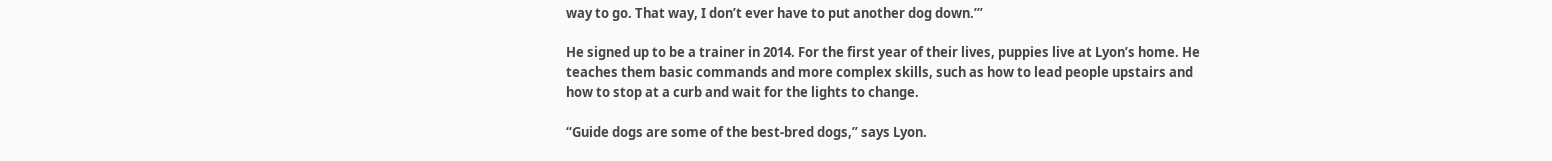way to go. That way, I don’t ever have to put another dog down.’”

He signed up to be a trainer in 2014. For the first year of their lives, puppies live at Lyon’s home. He teaches them basic commands and more complex skills, such as how to lead people upstairs and how to stop at a curb and wait for the lights to change.

“Guide dogs are some of the best-bred dogs,” says Lyon.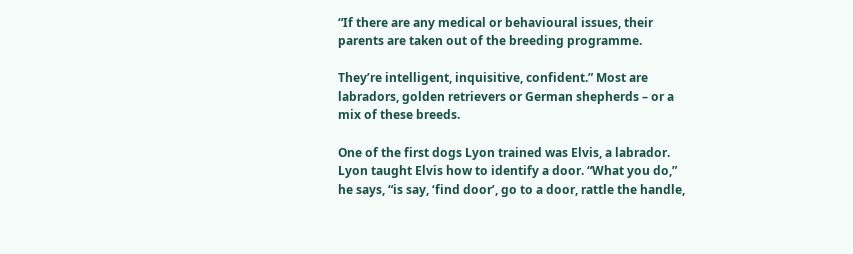“If there are any medical or behavioural issues, their parents are taken out of the breeding programme.

They’re intelligent, inquisitive, confident.” Most are labradors, golden retrievers or German shepherds – or a mix of these breeds.

One of the first dogs Lyon trained was Elvis, a labrador. Lyon taught Elvis how to identify a door. “What you do,” he says, “is say, ‘find door’, go to a door, rattle the handle,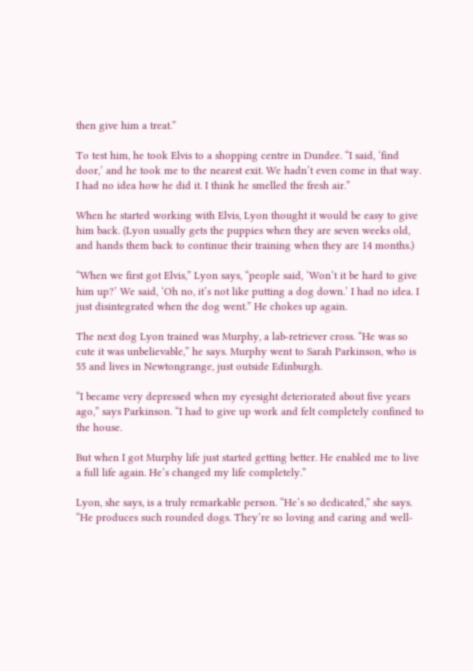then give him a treat.”

To test him, he took Elvis to a shopping centre in Dundee. “I said, ‘find door,’ and he took me to the nearest exit. We hadn’t even come in that way. I had no idea how he did it. I think he smelled the fresh air.”

When he started working with Elvis, Lyon thought it would be easy to give him back. (Lyon usually gets the puppies when they are seven weeks old, and hands them back to continue their training when they are 14 months.)

“When we first got Elvis,” Lyon says, “people said, ‘Won’t it be hard to give him up?’ We said, ‘Oh no, it’s not like putting a dog down.’ I had no idea. I just disintegrated when the dog went.” He chokes up again.

The next dog Lyon trained was Murphy, a lab-retriever cross. “He was so cute it was unbelievable,” he says. Murphy went to Sarah Parkinson, who is 55 and lives in Newtongrange, just outside Edinburgh.

“I became very depressed when my eyesight deteriorated about five years ago,” says Parkinson. “I had to give up work and felt completely confined to the house.

But when I got Murphy life just started getting better. He enabled me to live a full life again. He’s changed my life completely.”

Lyon, she says, is a truly remarkable person. “He’s so dedicated,” she says. “He produces such rounded dogs. They’re so loving and caring and well-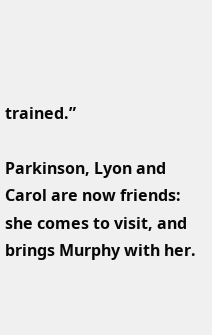trained.”

Parkinson, Lyon and Carol are now friends: she comes to visit, and brings Murphy with her.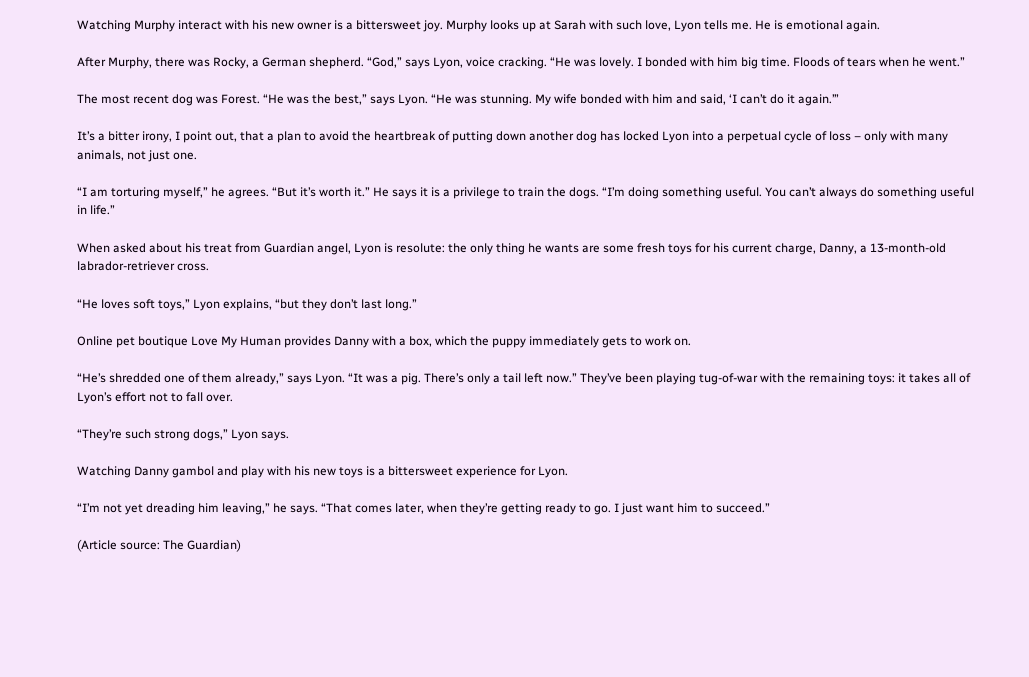Watching Murphy interact with his new owner is a bittersweet joy. Murphy looks up at Sarah with such love, Lyon tells me. He is emotional again.

After Murphy, there was Rocky, a German shepherd. “God,” says Lyon, voice cracking. “He was lovely. I bonded with him big time. Floods of tears when he went.”

The most recent dog was Forest. “He was the best,” says Lyon. “He was stunning. My wife bonded with him and said, ‘I can’t do it again.’”

It’s a bitter irony, I point out, that a plan to avoid the heartbreak of putting down another dog has locked Lyon into a perpetual cycle of loss – only with many animals, not just one.

“I am torturing myself,” he agrees. “But it’s worth it.” He says it is a privilege to train the dogs. “I’m doing something useful. You can’t always do something useful in life.”

When asked about his treat from Guardian angel, Lyon is resolute: the only thing he wants are some fresh toys for his current charge, Danny, a 13-month-old labrador-retriever cross.

“He loves soft toys,” Lyon explains, “but they don’t last long.”

Online pet boutique Love My Human provides Danny with a box, which the puppy immediately gets to work on.

“He’s shredded one of them already,” says Lyon. “It was a pig. There’s only a tail left now.” They’ve been playing tug-of-war with the remaining toys: it takes all of Lyon’s effort not to fall over.

“They’re such strong dogs,” Lyon says.

Watching Danny gambol and play with his new toys is a bittersweet experience for Lyon.

“I’m not yet dreading him leaving,” he says. “That comes later, when they’re getting ready to go. I just want him to succeed.”

(Article source: The Guardian)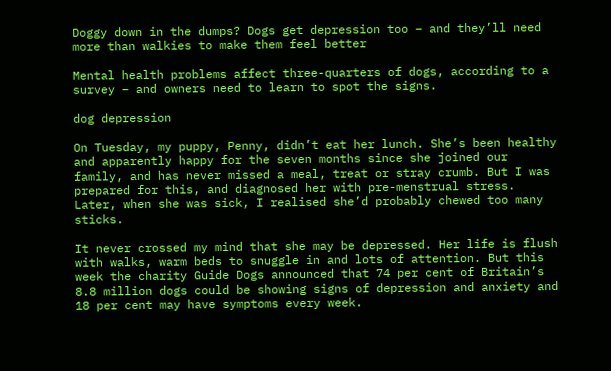Doggy down in the dumps? Dogs get depression too – and they’ll need more than walkies to make them feel better

Mental health problems affect three-quarters of dogs, according to a survey – and owners need to learn to spot the signs.

dog depression

On Tuesday, my puppy, Penny, didn’t eat her lunch. She’s been healthy and apparently happy for the seven months since she joined our family, and has never missed a meal, treat or stray crumb. But I was prepared for this, and diagnosed her with pre-menstrual stress. Later, when she was sick, I realised she’d probably chewed too many sticks.

It never crossed my mind that she may be depressed. Her life is flush with walks, warm beds to snuggle in and lots of attention. But this week the charity Guide Dogs announced that 74 per cent of Britain’s 8.8 million dogs could be showing signs of depression and anxiety and 18 per cent may have symptoms every week.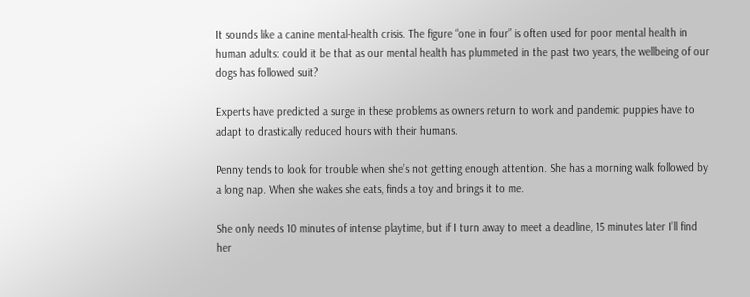It sounds like a canine mental-health crisis. The figure “one in four” is often used for poor mental health in human adults: could it be that as our mental health has plummeted in the past two years, the wellbeing of our dogs has followed suit?

Experts have predicted a surge in these problems as owners return to work and pandemic puppies have to adapt to drastically reduced hours with their humans.

Penny tends to look for trouble when she’s not getting enough attention. She has a morning walk followed by a long nap. When she wakes she eats, finds a toy and brings it to me.

She only needs 10 minutes of intense playtime, but if I turn away to meet a deadline, 15 minutes later I’ll find her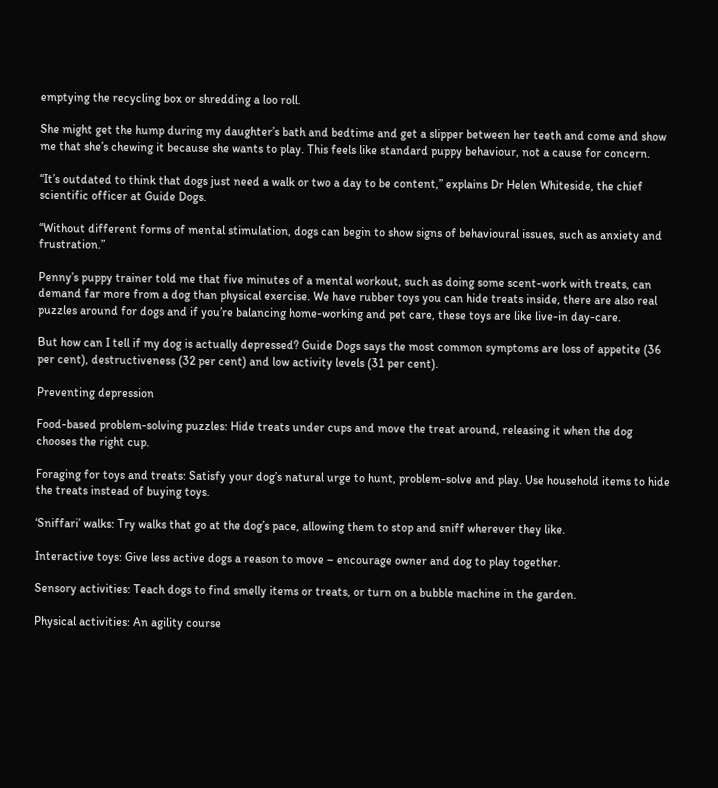emptying the recycling box or shredding a loo roll.

She might get the hump during my daughter’s bath and bedtime and get a slipper between her teeth and come and show me that she’s chewing it because she wants to play. This feels like standard puppy behaviour, not a cause for concern.

“It’s outdated to think that dogs just need a walk or two a day to be content,” explains Dr Helen Whiteside, the chief scientific officer at Guide Dogs.

“Without different forms of mental stimulation, dogs can begin to show signs of behavioural issues, such as anxiety and frustration.”

Penny’s puppy trainer told me that five minutes of a mental workout, such as doing some scent-work with treats, can demand far more from a dog than physical exercise. We have rubber toys you can hide treats inside, there are also real puzzles around for dogs and if you’re balancing home-working and pet care, these toys are like live-in day-care.

But how can I tell if my dog is actually depressed? Guide Dogs says the most common symptoms are loss of appetite (36 per cent), destructiveness (32 per cent) and low activity levels (31 per cent).

Preventing depression

Food-based problem-solving puzzles: Hide treats under cups and move the treat around, releasing it when the dog chooses the right cup.

Foraging for toys and treats: Satisfy your dog’s natural urge to hunt, problem-solve and play. Use household items to hide the treats instead of buying toys.

‘Sniffari’ walks: Try walks that go at the dog’s pace, allowing them to stop and sniff wherever they like.

Interactive toys: Give less active dogs a reason to move – encourage owner and dog to play together.

Sensory activities: Teach dogs to find smelly items or treats, or turn on a bubble machine in the garden.

Physical activities: An agility course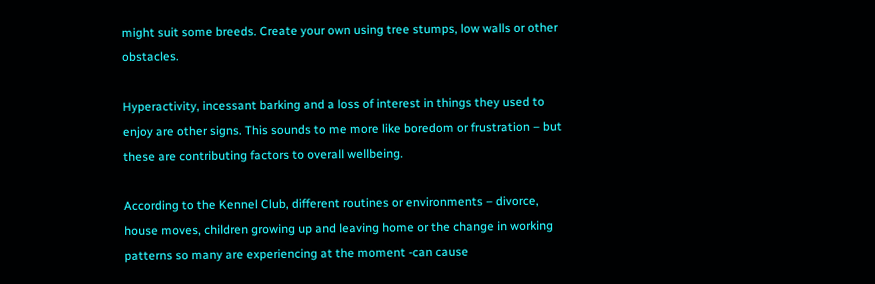might suit some breeds. Create your own using tree stumps, low walls or other obstacles.

Hyperactivity, incessant barking and a loss of interest in things they used to enjoy are other signs. This sounds to me more like boredom or frustration – but these are contributing factors to overall wellbeing.

According to the Kennel Club, different routines or environments – divorce, house moves, children growing up and leaving home or the change in working patterns so many are experiencing at the moment -can cause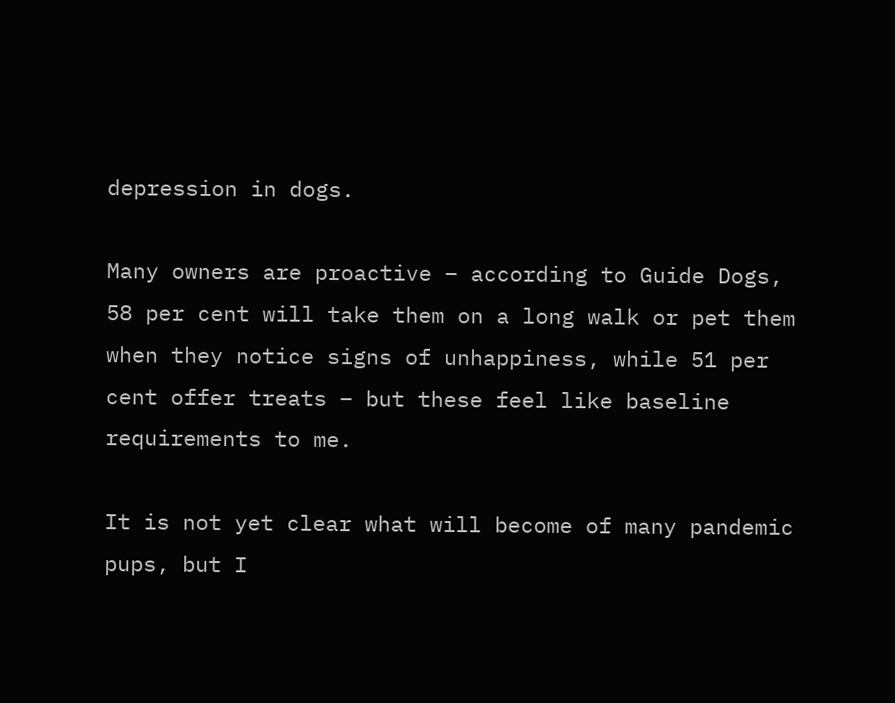depression in dogs.

Many owners are proactive – according to Guide Dogs, 58 per cent will take them on a long walk or pet them when they notice signs of unhappiness, while 51 per cent offer treats – but these feel like baseline requirements to me.

It is not yet clear what will become of many pandemic pups, but I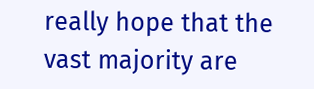really hope that the vast majority are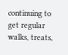continuing to get regular walks, treats,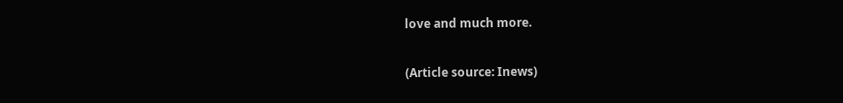love and much more.

(Article source: Inews)